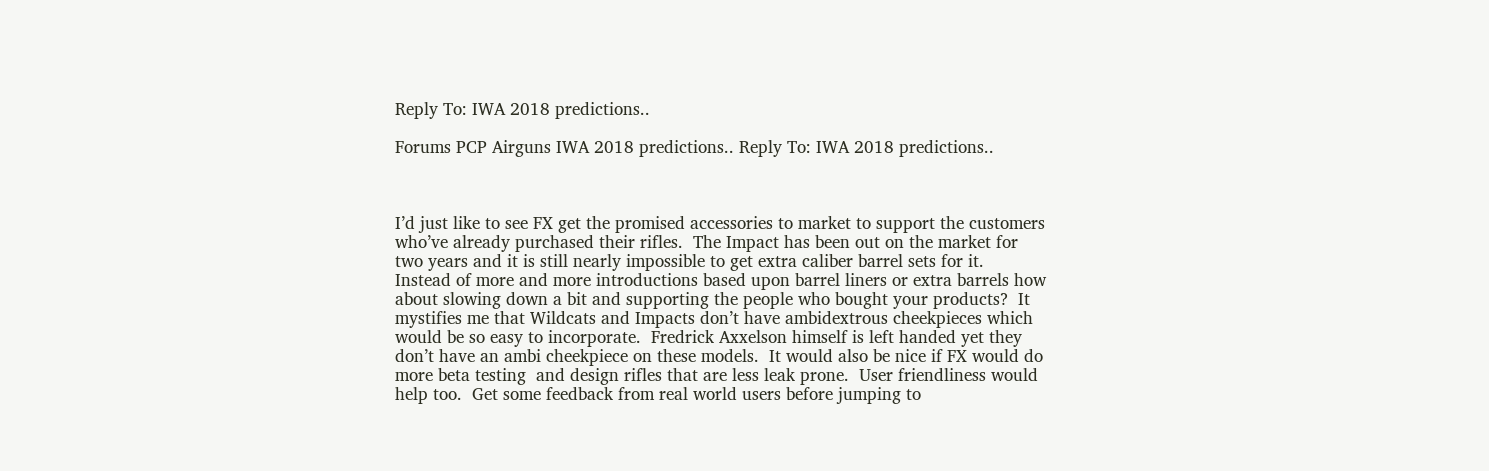Reply To: IWA 2018 predictions..

Forums PCP Airguns IWA 2018 predictions.. Reply To: IWA 2018 predictions..



I’d just like to see FX get the promised accessories to market to support the customers who’ve already purchased their rifles.  The Impact has been out on the market for two years and it is still nearly impossible to get extra caliber barrel sets for it.  Instead of more and more introductions based upon barrel liners or extra barrels how about slowing down a bit and supporting the people who bought your products?  It mystifies me that Wildcats and Impacts don’t have ambidextrous cheekpieces which would be so easy to incorporate.  Fredrick Axxelson himself is left handed yet they don’t have an ambi cheekpiece on these models.  It would also be nice if FX would do more beta testing  and design rifles that are less leak prone.  User friendliness would help too.  Get some feedback from real world users before jumping to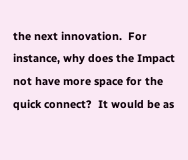the next innovation.  For instance, why does the Impact not have more space for the quick connect?  It would be as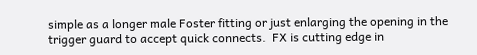simple as a longer male Foster fitting or just enlarging the opening in the trigger guard to accept quick connects.  FX is cutting edge in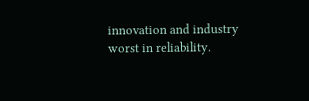innovation and industry worst in reliability.